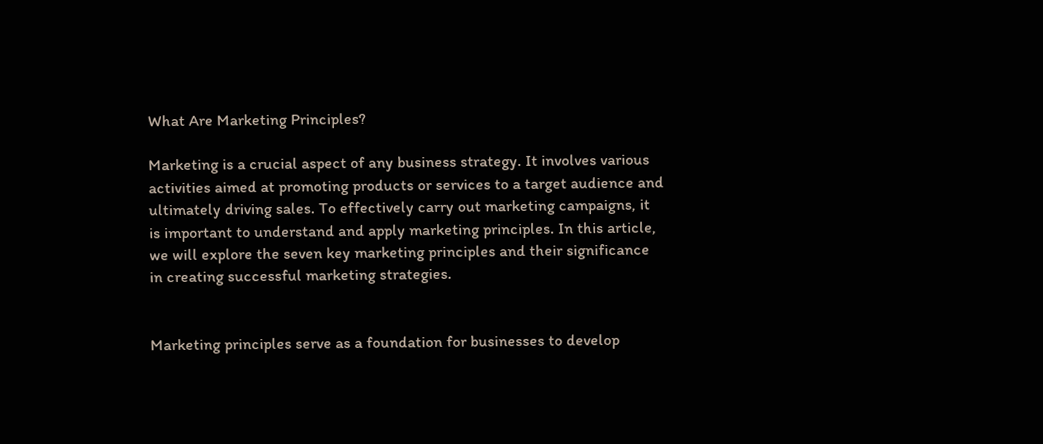What Are Marketing Principles?

Marketing is a crucial aspect of any business strategy. It involves various activities aimed at promoting products or services to a target audience and ultimately driving sales. To effectively carry out marketing campaigns, it is important to understand and apply marketing principles. In this article, we will explore the seven key marketing principles and their significance in creating successful marketing strategies.


Marketing principles serve as a foundation for businesses to develop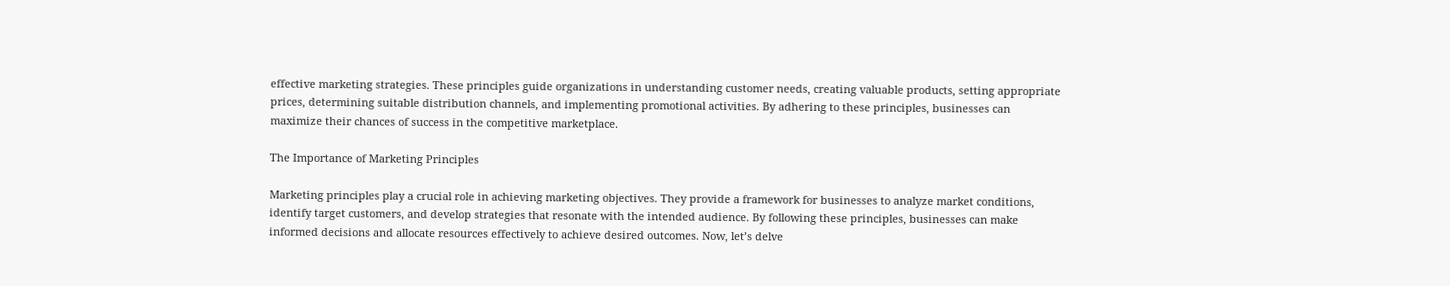effective marketing strategies. These principles guide organizations in understanding customer needs, creating valuable products, setting appropriate prices, determining suitable distribution channels, and implementing promotional activities. By adhering to these principles, businesses can maximize their chances of success in the competitive marketplace.

The Importance of Marketing Principles

Marketing principles play a crucial role in achieving marketing objectives. They provide a framework for businesses to analyze market conditions, identify target customers, and develop strategies that resonate with the intended audience. By following these principles, businesses can make informed decisions and allocate resources effectively to achieve desired outcomes. Now, let’s delve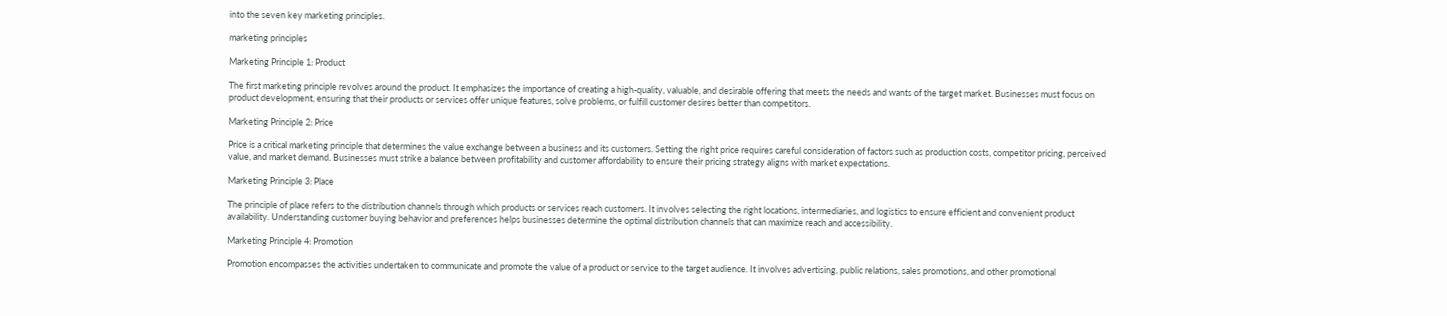into the seven key marketing principles.

marketing principles

Marketing Principle 1: Product

The first marketing principle revolves around the product. It emphasizes the importance of creating a high-quality, valuable, and desirable offering that meets the needs and wants of the target market. Businesses must focus on product development, ensuring that their products or services offer unique features, solve problems, or fulfill customer desires better than competitors.

Marketing Principle 2: Price

Price is a critical marketing principle that determines the value exchange between a business and its customers. Setting the right price requires careful consideration of factors such as production costs, competitor pricing, perceived value, and market demand. Businesses must strike a balance between profitability and customer affordability to ensure their pricing strategy aligns with market expectations.

Marketing Principle 3: Place

The principle of place refers to the distribution channels through which products or services reach customers. It involves selecting the right locations, intermediaries, and logistics to ensure efficient and convenient product availability. Understanding customer buying behavior and preferences helps businesses determine the optimal distribution channels that can maximize reach and accessibility.

Marketing Principle 4: Promotion

Promotion encompasses the activities undertaken to communicate and promote the value of a product or service to the target audience. It involves advertising, public relations, sales promotions, and other promotional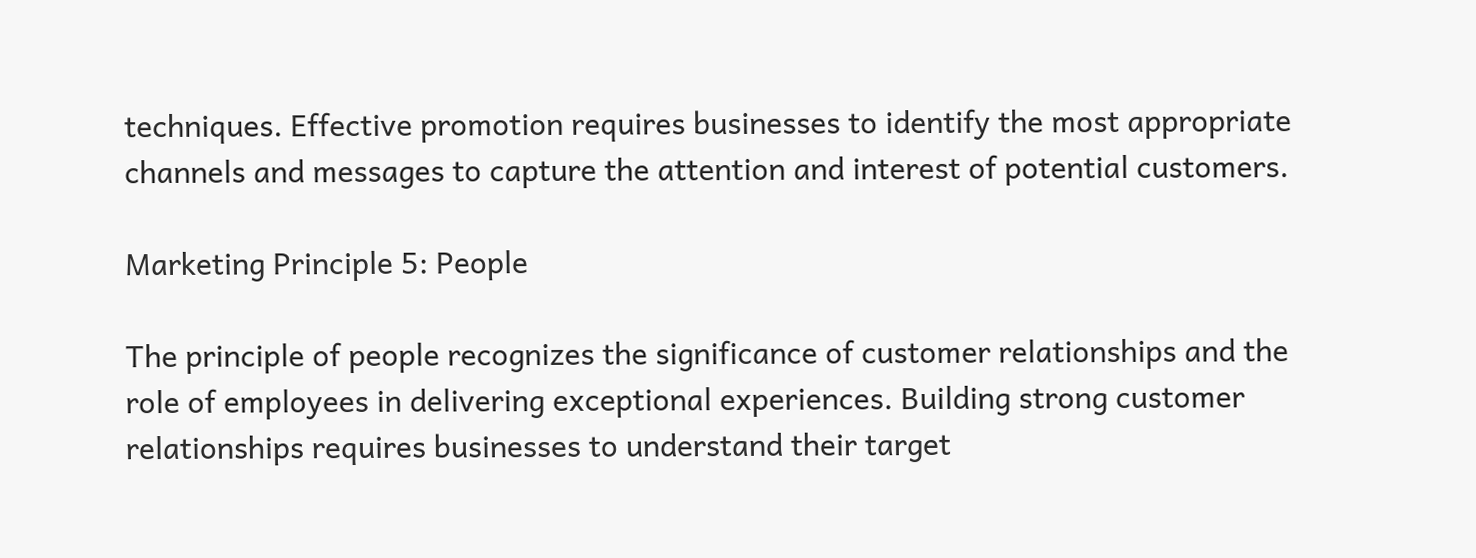techniques. Effective promotion requires businesses to identify the most appropriate channels and messages to capture the attention and interest of potential customers.

Marketing Principle 5: People

The principle of people recognizes the significance of customer relationships and the role of employees in delivering exceptional experiences. Building strong customer relationships requires businesses to understand their target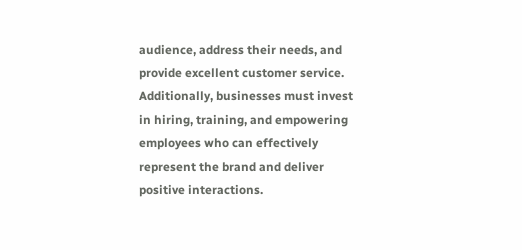audience, address their needs, and provide excellent customer service. Additionally, businesses must invest in hiring, training, and empowering employees who can effectively represent the brand and deliver positive interactions.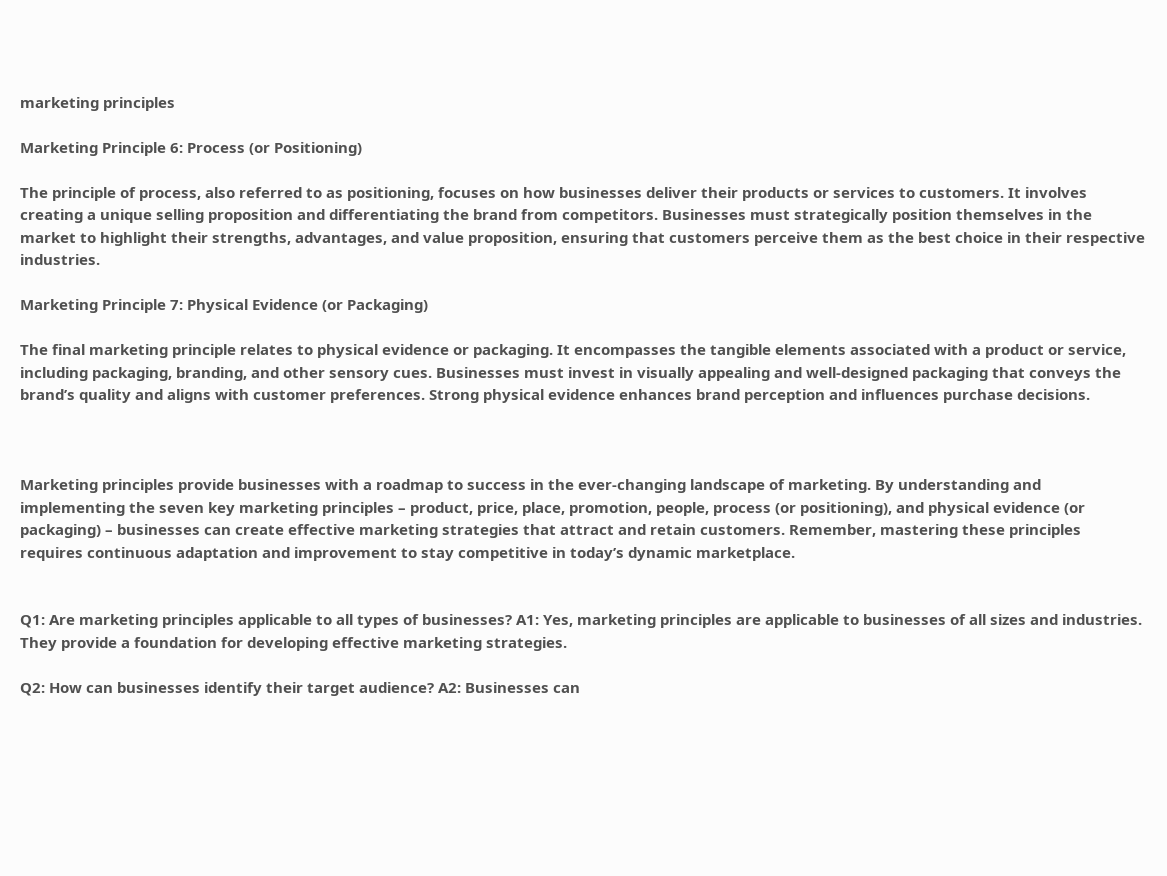marketing principles

Marketing Principle 6: Process (or Positioning)

The principle of process, also referred to as positioning, focuses on how businesses deliver their products or services to customers. It involves creating a unique selling proposition and differentiating the brand from competitors. Businesses must strategically position themselves in the market to highlight their strengths, advantages, and value proposition, ensuring that customers perceive them as the best choice in their respective industries.

Marketing Principle 7: Physical Evidence (or Packaging)

The final marketing principle relates to physical evidence or packaging. It encompasses the tangible elements associated with a product or service, including packaging, branding, and other sensory cues. Businesses must invest in visually appealing and well-designed packaging that conveys the brand’s quality and aligns with customer preferences. Strong physical evidence enhances brand perception and influences purchase decisions.



Marketing principles provide businesses with a roadmap to success in the ever-changing landscape of marketing. By understanding and implementing the seven key marketing principles – product, price, place, promotion, people, process (or positioning), and physical evidence (or packaging) – businesses can create effective marketing strategies that attract and retain customers. Remember, mastering these principles requires continuous adaptation and improvement to stay competitive in today’s dynamic marketplace.


Q1: Are marketing principles applicable to all types of businesses? A1: Yes, marketing principles are applicable to businesses of all sizes and industries. They provide a foundation for developing effective marketing strategies.

Q2: How can businesses identify their target audience? A2: Businesses can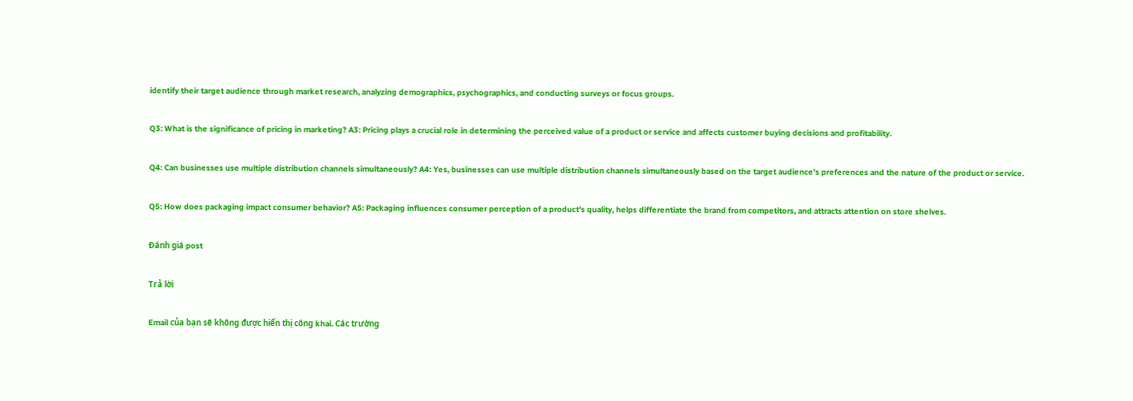identify their target audience through market research, analyzing demographics, psychographics, and conducting surveys or focus groups.

Q3: What is the significance of pricing in marketing? A3: Pricing plays a crucial role in determining the perceived value of a product or service and affects customer buying decisions and profitability.

Q4: Can businesses use multiple distribution channels simultaneously? A4: Yes, businesses can use multiple distribution channels simultaneously based on the target audience’s preferences and the nature of the product or service.

Q5: How does packaging impact consumer behavior? A5: Packaging influences consumer perception of a product’s quality, helps differentiate the brand from competitors, and attracts attention on store shelves.

Đánh giá post

Trả lời

Email của bạn sẽ không được hiển thị công khai. Các trường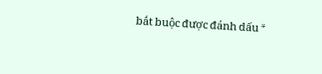bắt buộc được đánh dấu *